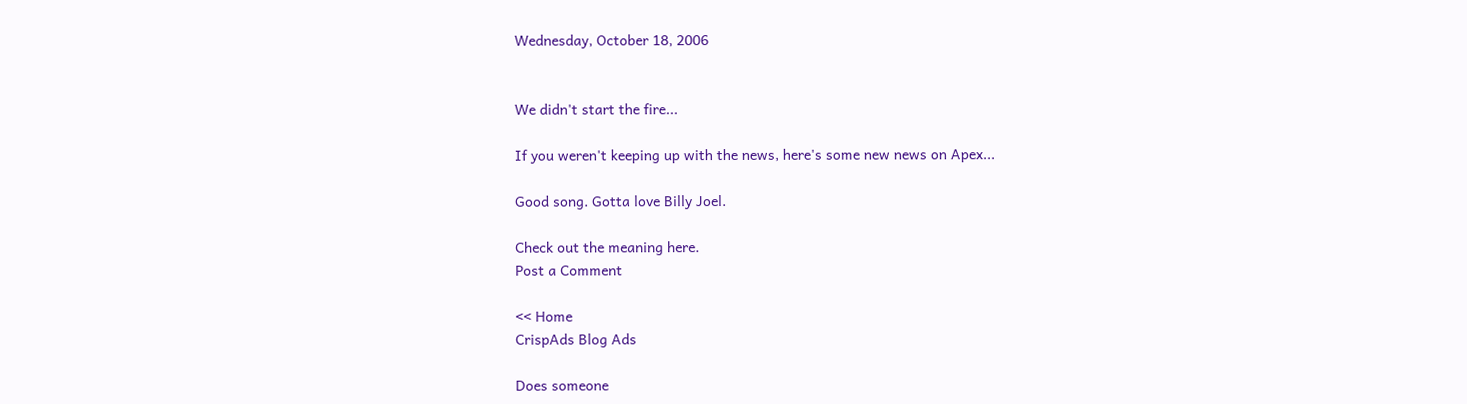Wednesday, October 18, 2006


We didn't start the fire...

If you weren't keeping up with the news, here's some new news on Apex...

Good song. Gotta love Billy Joel.

Check out the meaning here.
Post a Comment

<< Home
CrispAds Blog Ads

Does someone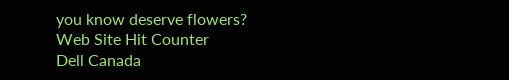you know deserve flowers?
Web Site Hit Counter
Dell Canada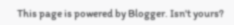This page is powered by Blogger. Isn't yours?